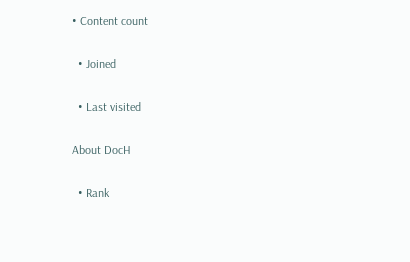• Content count

  • Joined

  • Last visited

About DocH

  • Rank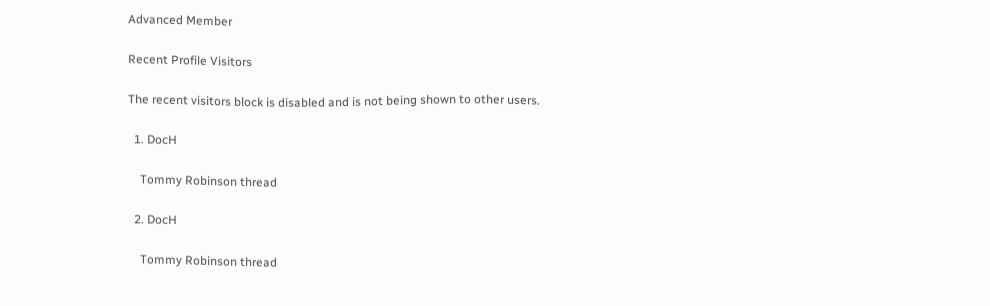Advanced Member

Recent Profile Visitors

The recent visitors block is disabled and is not being shown to other users.

  1. DocH

    Tommy Robinson thread

  2. DocH

    Tommy Robinson thread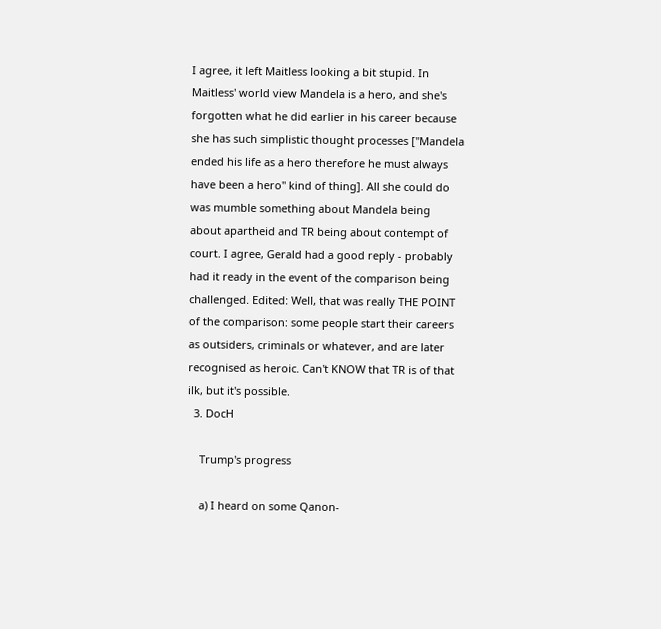I agree, it left Maitless looking a bit stupid. In Maitless' world view Mandela is a hero, and she's forgotten what he did earlier in his career because she has such simplistic thought processes ["Mandela ended his life as a hero therefore he must always have been a hero" kind of thing]. All she could do was mumble something about Mandela being about apartheid and TR being about contempt of court. I agree, Gerald had a good reply - probably had it ready in the event of the comparison being challenged. Edited: Well, that was really THE POINT of the comparison: some people start their careers as outsiders, criminals or whatever, and are later recognised as heroic. Can't KNOW that TR is of that ilk, but it's possible.
  3. DocH

    Trump's progress

    a) I heard on some Qanon-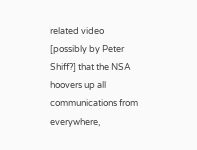related video [possibly by Peter Shiff?] that the NSA hoovers up all communications from everywhere,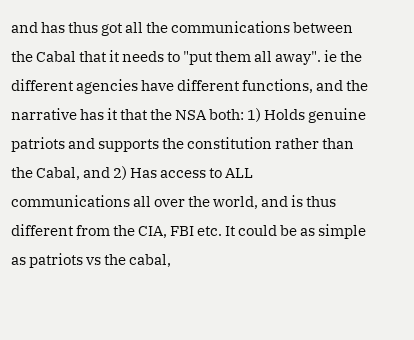and has thus got all the communications between the Cabal that it needs to "put them all away". ie the different agencies have different functions, and the narrative has it that the NSA both: 1) Holds genuine patriots and supports the constitution rather than the Cabal, and 2) Has access to ALL communications all over the world, and is thus different from the CIA, FBI etc. It could be as simple as patriots vs the cabal,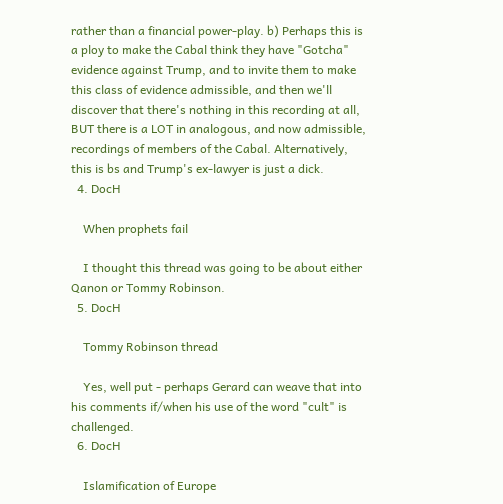rather than a financial power-play. b) Perhaps this is a ploy to make the Cabal think they have "Gotcha" evidence against Trump, and to invite them to make this class of evidence admissible, and then we'll discover that there's nothing in this recording at all, BUT there is a LOT in analogous, and now admissible, recordings of members of the Cabal. Alternatively, this is bs and Trump's ex-lawyer is just a dick.
  4. DocH

    When prophets fail

    I thought this thread was going to be about either Qanon or Tommy Robinson.
  5. DocH

    Tommy Robinson thread

    Yes, well put - perhaps Gerard can weave that into his comments if/when his use of the word "cult" is challenged.
  6. DocH

    Islamification of Europe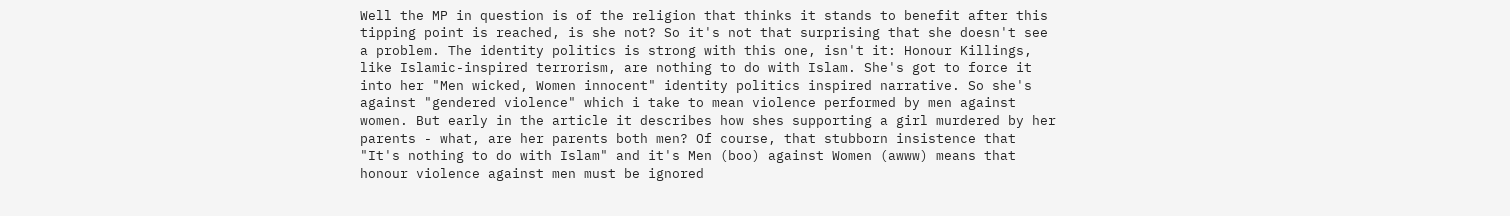Well the MP in question is of the religion that thinks it stands to benefit after this tipping point is reached, is she not? So it's not that surprising that she doesn't see a problem. The identity politics is strong with this one, isn't it: Honour Killings, like Islamic-inspired terrorism, are nothing to do with Islam. She's got to force it into her "Men wicked, Women innocent" identity politics inspired narrative. So she's against "gendered violence" which i take to mean violence performed by men against women. But early in the article it describes how shes supporting a girl murdered by her parents - what, are her parents both men? Of course, that stubborn insistence that "It's nothing to do with Islam" and it's Men (boo) against Women (awww) means that honour violence against men must be ignored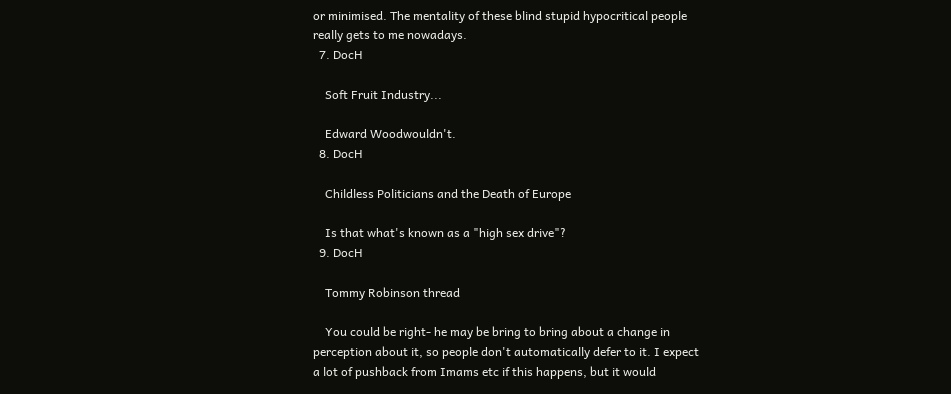or minimised. The mentality of these blind stupid hypocritical people really gets to me nowadays.
  7. DocH

    Soft Fruit Industry...

    Edward Woodwouldn't.
  8. DocH

    Childless Politicians and the Death of Europe

    Is that what's known as a "high sex drive"?
  9. DocH

    Tommy Robinson thread

    You could be right- he may be bring to bring about a change in perception about it, so people don't automatically defer to it. I expect a lot of pushback from Imams etc if this happens, but it would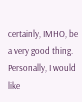certainly, IMHO, be a very good thing. Personally, I would like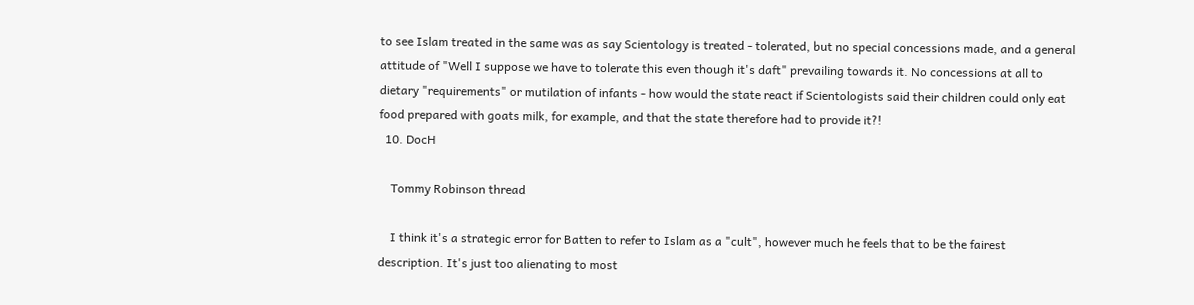to see Islam treated in the same was as say Scientology is treated - tolerated, but no special concessions made, and a general attitude of "Well I suppose we have to tolerate this even though it's daft" prevailing towards it. No concessions at all to dietary "requirements" or mutilation of infants - how would the state react if Scientologists said their children could only eat food prepared with goats milk, for example, and that the state therefore had to provide it?!
  10. DocH

    Tommy Robinson thread

    I think it's a strategic error for Batten to refer to Islam as a "cult", however much he feels that to be the fairest description. It's just too alienating to most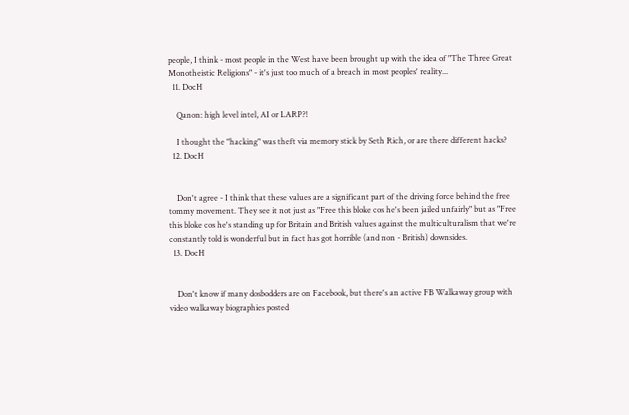people, I think - most people in the West have been brought up with the idea of "The Three Great Monotheistic Religions" - it's just too much of a breach in most peoples' reality...
  11. DocH

    Qanon: high level intel, AI or LARP?!

    I thought the "hacking" was theft via memory stick by Seth Rich, or are there different hacks?
  12. DocH


    Don't agree - I think that these values are a significant part of the driving force behind the free tommy movement. They see it not just as "Free this bloke cos he's been jailed unfairly" but as "Free this bloke cos he's standing up for Britain and British values against the multiculturalism that we're constantly told is wonderful but in fact has got horrible (and non - British) downsides.
  13. DocH


    Don't know if many dosbodders are on Facebook, but there's an active FB Walkaway group with video walkaway biographies posted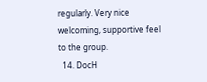regularly. Very nice welcoming, supportive feel to the group.
  14. DocH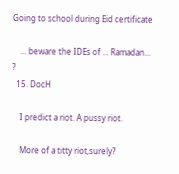Going to school during Eid certificate

    ... beware the IDEs of ... Ramadan... ?
  15. DocH

    I predict a riot. A pussy riot.

    More of a titty riot,surely?